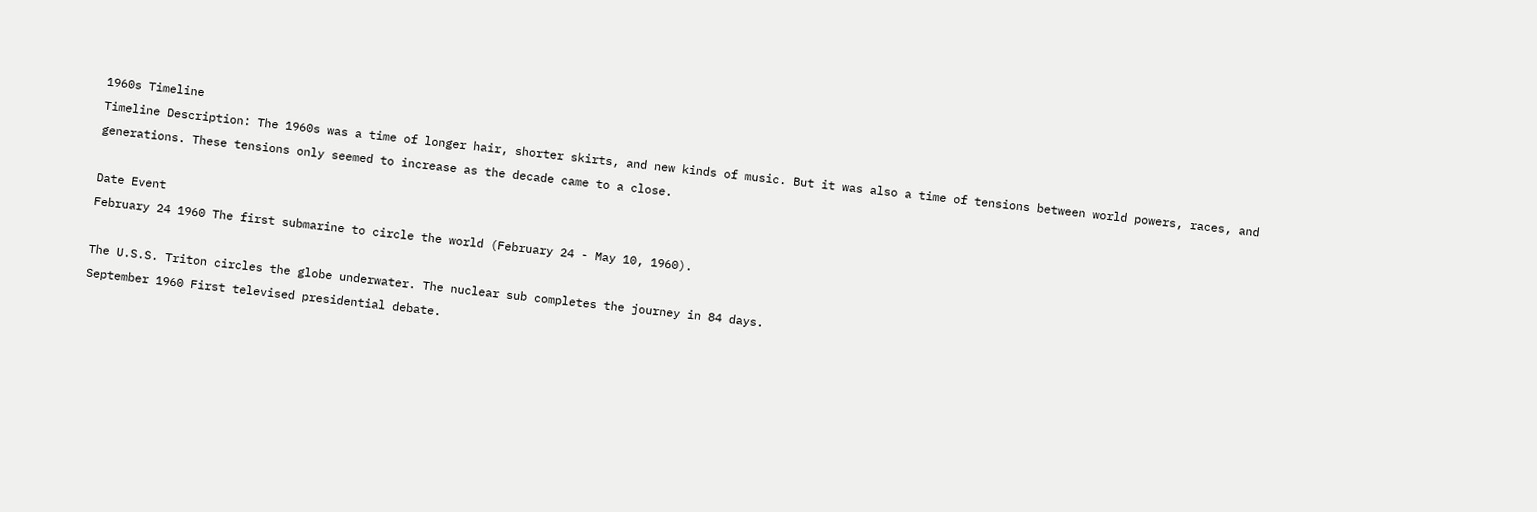1960s Timeline
Timeline Description: The 1960s was a time of longer hair, shorter skirts, and new kinds of music. But it was also a time of tensions between world powers, races, and generations. These tensions only seemed to increase as the decade came to a close.

Date Event
February 24 1960 The first submarine to circle the world (February 24 - May 10, 1960).

The U.S.S. Triton circles the globe underwater. The nuclear sub completes the journey in 84 days.
September 1960 First televised presidential debate.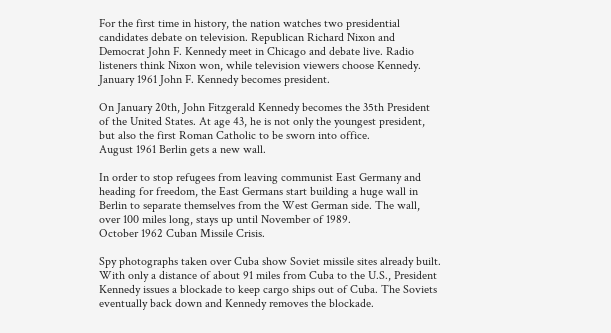For the first time in history, the nation watches two presidential candidates debate on television. Republican Richard Nixon and Democrat John F. Kennedy meet in Chicago and debate live. Radio listeners think Nixon won, while television viewers choose Kennedy.
January 1961 John F. Kennedy becomes president.

On January 20th, John Fitzgerald Kennedy becomes the 35th President of the United States. At age 43, he is not only the youngest president, but also the first Roman Catholic to be sworn into office.
August 1961 Berlin gets a new wall.

In order to stop refugees from leaving communist East Germany and heading for freedom, the East Germans start building a huge wall in Berlin to separate themselves from the West German side. The wall, over 100 miles long, stays up until November of 1989.
October 1962 Cuban Missile Crisis.

Spy photographs taken over Cuba show Soviet missile sites already built. With only a distance of about 91 miles from Cuba to the U.S., President Kennedy issues a blockade to keep cargo ships out of Cuba. The Soviets eventually back down and Kennedy removes the blockade.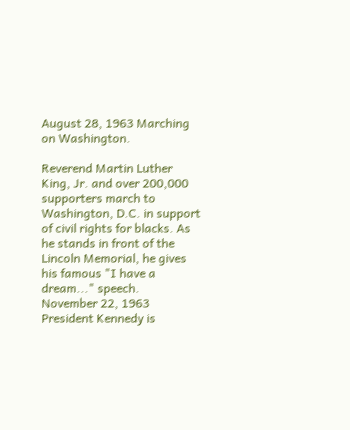August 28, 1963 Marching on Washington.

Reverend Martin Luther King, Jr. and over 200,000 supporters march to Washington, D.C. in support of civil rights for blacks. As he stands in front of the Lincoln Memorial, he gives his famous "I have a dream..." speech.
November 22, 1963 President Kennedy is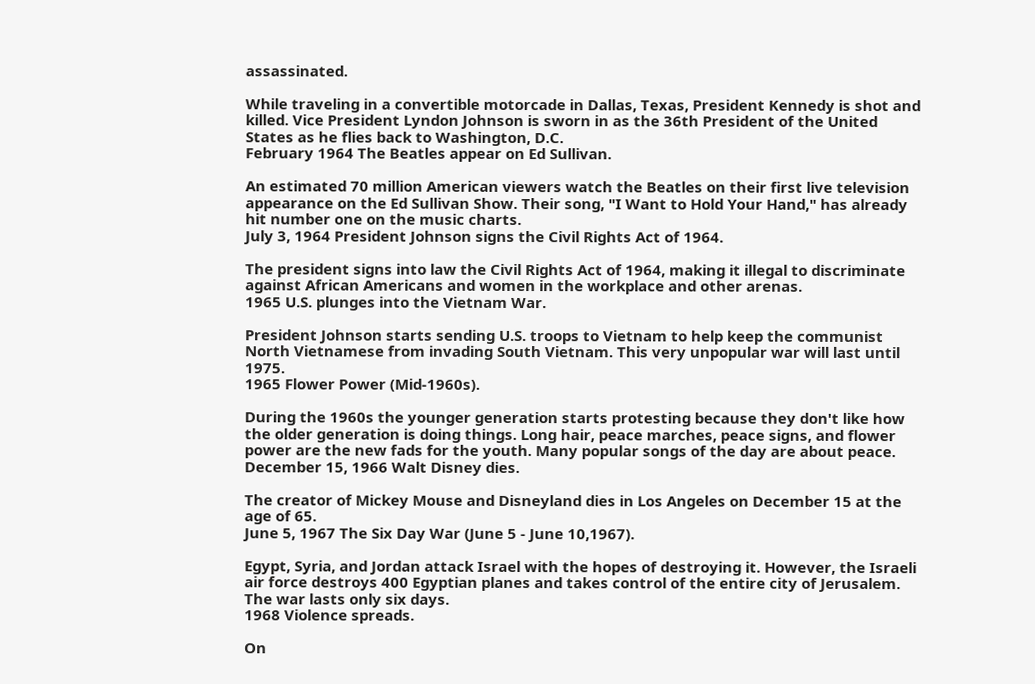assassinated.

While traveling in a convertible motorcade in Dallas, Texas, President Kennedy is shot and killed. Vice President Lyndon Johnson is sworn in as the 36th President of the United States as he flies back to Washington, D.C.
February 1964 The Beatles appear on Ed Sullivan.

An estimated 70 million American viewers watch the Beatles on their first live television appearance on the Ed Sullivan Show. Their song, "I Want to Hold Your Hand," has already hit number one on the music charts.
July 3, 1964 President Johnson signs the Civil Rights Act of 1964.

The president signs into law the Civil Rights Act of 1964, making it illegal to discriminate against African Americans and women in the workplace and other arenas.
1965 U.S. plunges into the Vietnam War.

President Johnson starts sending U.S. troops to Vietnam to help keep the communist North Vietnamese from invading South Vietnam. This very unpopular war will last until 1975.
1965 Flower Power (Mid-1960s).

During the 1960s the younger generation starts protesting because they don't like how the older generation is doing things. Long hair, peace marches, peace signs, and flower power are the new fads for the youth. Many popular songs of the day are about peace.
December 15, 1966 Walt Disney dies.

The creator of Mickey Mouse and Disneyland dies in Los Angeles on December 15 at the age of 65.
June 5, 1967 The Six Day War (June 5 - June 10,1967).

Egypt, Syria, and Jordan attack Israel with the hopes of destroying it. However, the Israeli air force destroys 400 Egyptian planes and takes control of the entire city of Jerusalem. The war lasts only six days.
1968 Violence spreads.

On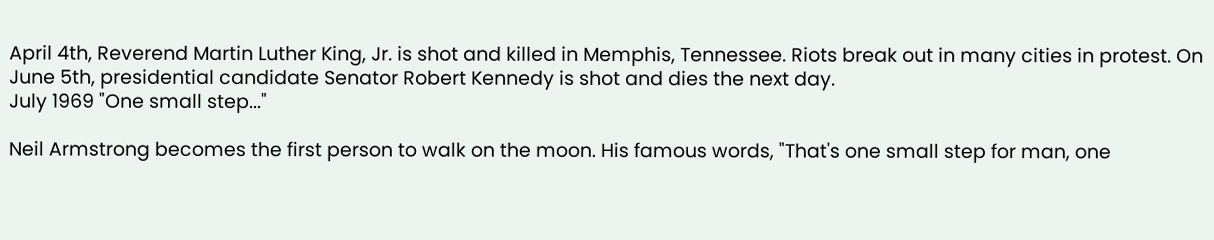April 4th, Reverend Martin Luther King, Jr. is shot and killed in Memphis, Tennessee. Riots break out in many cities in protest. On June 5th, presidential candidate Senator Robert Kennedy is shot and dies the next day.
July 1969 "One small step..."

Neil Armstrong becomes the first person to walk on the moon. His famous words, "That's one small step for man, one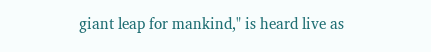giant leap for mankind," is heard live as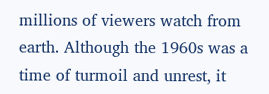millions of viewers watch from earth. Although the 1960s was a time of turmoil and unrest, it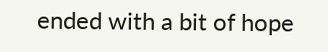ended with a bit of hope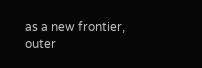as a new frontier, outer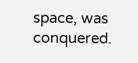space, was conquered.